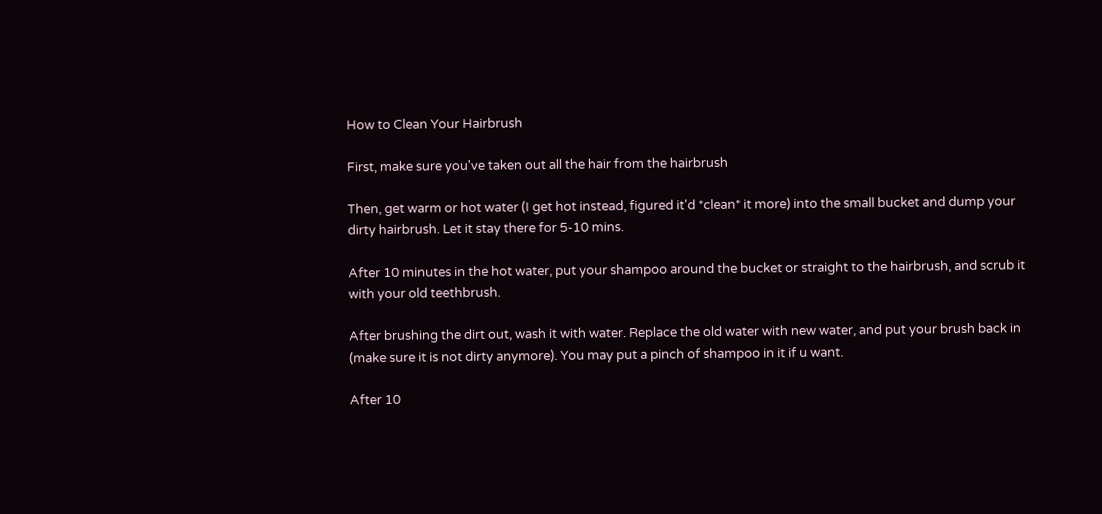How to Clean Your Hairbrush

First, make sure you've taken out all the hair from the hairbrush

Then, get warm or hot water (I get hot instead, figured it'd *clean* it more) into the small bucket and dump your dirty hairbrush. Let it stay there for 5-10 mins.

After 10 minutes in the hot water, put your shampoo around the bucket or straight to the hairbrush, and scrub it with your old teethbrush.

After brushing the dirt out, wash it with water. Replace the old water with new water, and put your brush back in (make sure it is not dirty anymore). You may put a pinch of shampoo in it if u want.

After 10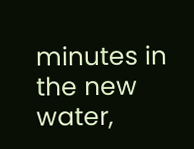minutes in the new water,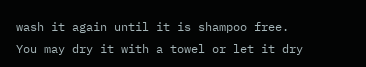wash it again until it is shampoo free. You may dry it with a towel or let it dry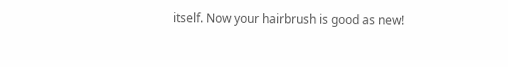itself. Now your hairbrush is good as new!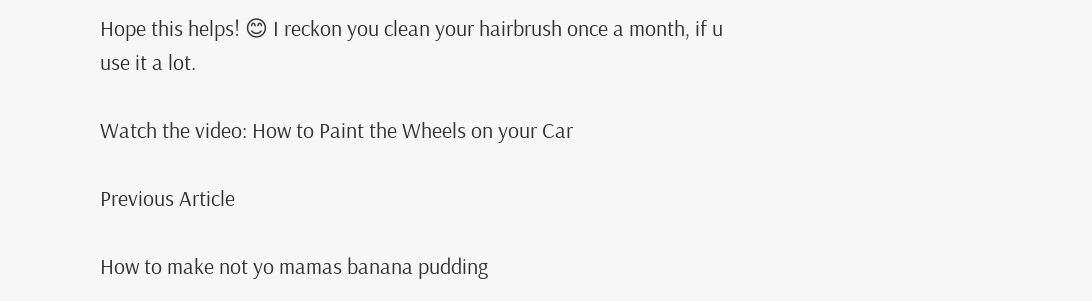Hope this helps! 😊 I reckon you clean your hairbrush once a month, if u use it a lot.

Watch the video: How to Paint the Wheels on your Car

Previous Article

How to make not yo mamas banana pudding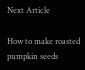Next Article

How to make roasted pumpkin seeds